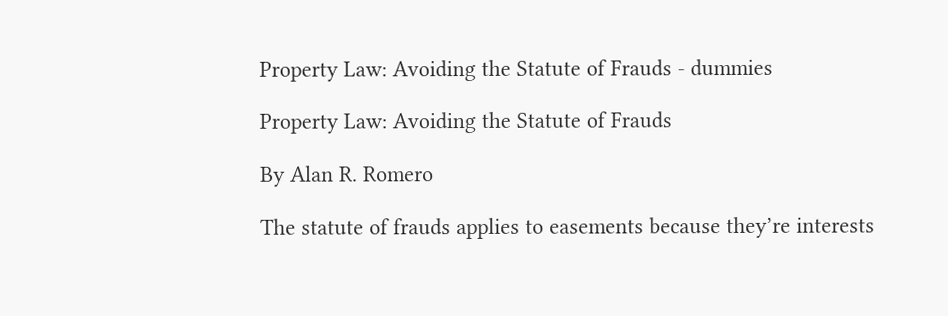Property Law: Avoiding the Statute of Frauds - dummies

Property Law: Avoiding the Statute of Frauds

By Alan R. Romero

The statute of frauds applies to easements because they’re interests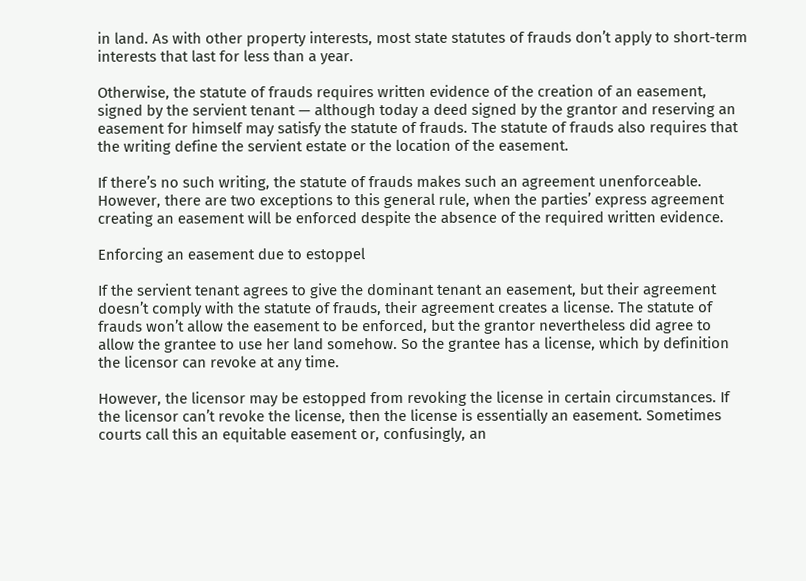in land. As with other property interests, most state statutes of frauds don’t apply to short-term interests that last for less than a year.

Otherwise, the statute of frauds requires written evidence of the creation of an easement, signed by the servient tenant — although today a deed signed by the grantor and reserving an easement for himself may satisfy the statute of frauds. The statute of frauds also requires that the writing define the servient estate or the location of the easement.

If there’s no such writing, the statute of frauds makes such an agreement unenforceable. However, there are two exceptions to this general rule, when the parties’ express agreement creating an easement will be enforced despite the absence of the required written evidence.

Enforcing an easement due to estoppel

If the servient tenant agrees to give the dominant tenant an easement, but their agreement doesn’t comply with the statute of frauds, their agreement creates a license. The statute of frauds won’t allow the easement to be enforced, but the grantor nevertheless did agree to allow the grantee to use her land somehow. So the grantee has a license, which by definition the licensor can revoke at any time.

However, the licensor may be estopped from revoking the license in certain circumstances. If the licensor can’t revoke the license, then the license is essentially an easement. Sometimes courts call this an equitable easement or, confusingly, an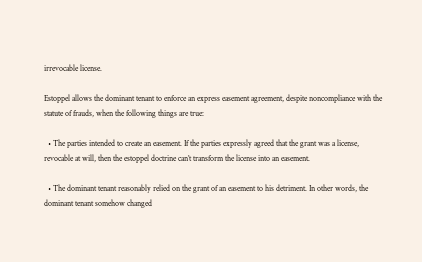irrevocable license.

Estoppel allows the dominant tenant to enforce an express easement agreement, despite noncompliance with the statute of frauds, when the following things are true:

  • The parties intended to create an easement. If the parties expressly agreed that the grant was a license, revocable at will, then the estoppel doctrine can’t transform the license into an easement.

  • The dominant tenant reasonably relied on the grant of an easement to his detriment. In other words, the dominant tenant somehow changed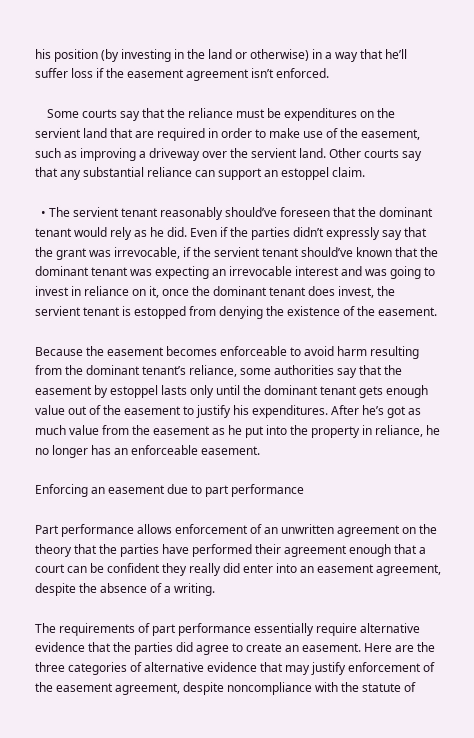his position (by investing in the land or otherwise) in a way that he’ll suffer loss if the easement agreement isn’t enforced.

    Some courts say that the reliance must be expenditures on the servient land that are required in order to make use of the easement, such as improving a driveway over the servient land. Other courts say that any substantial reliance can support an estoppel claim.

  • The servient tenant reasonably should’ve foreseen that the dominant tenant would rely as he did. Even if the parties didn’t expressly say that the grant was irrevocable, if the servient tenant should’ve known that the dominant tenant was expecting an irrevocable interest and was going to invest in reliance on it, once the dominant tenant does invest, the servient tenant is estopped from denying the existence of the easement.

Because the easement becomes enforceable to avoid harm resulting from the dominant tenant’s reliance, some authorities say that the easement by estoppel lasts only until the dominant tenant gets enough value out of the easement to justify his expenditures. After he’s got as much value from the easement as he put into the property in reliance, he no longer has an enforceable easement.

Enforcing an easement due to part performance

Part performance allows enforcement of an unwritten agreement on the theory that the parties have performed their agreement enough that a court can be confident they really did enter into an easement agreement, despite the absence of a writing.

The requirements of part performance essentially require alternative evidence that the parties did agree to create an easement. Here are the three categories of alternative evidence that may justify enforcement of the easement agreement, despite noncompliance with the statute of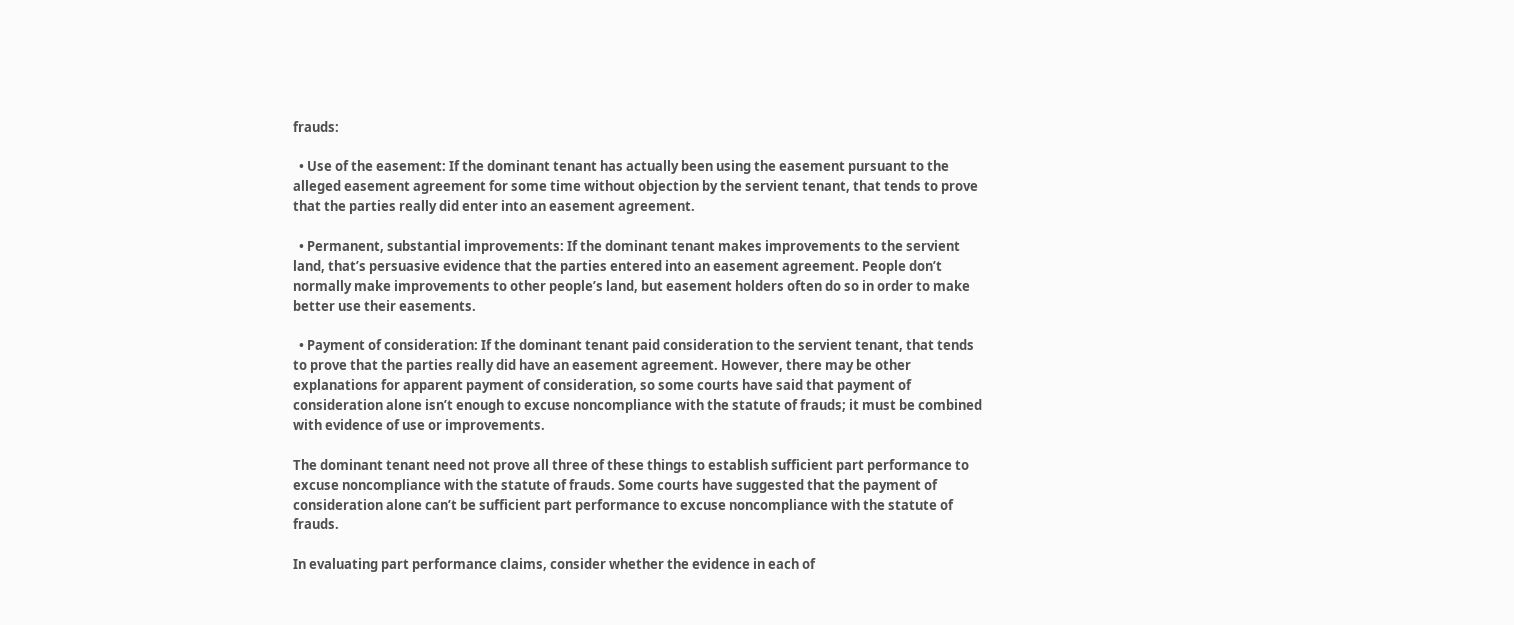frauds:

  • Use of the easement: If the dominant tenant has actually been using the easement pursuant to the alleged easement agreement for some time without objection by the servient tenant, that tends to prove that the parties really did enter into an easement agreement.

  • Permanent, substantial improvements: If the dominant tenant makes improvements to the servient land, that’s persuasive evidence that the parties entered into an easement agreement. People don’t normally make improvements to other people’s land, but easement holders often do so in order to make better use their easements.

  • Payment of consideration: If the dominant tenant paid consideration to the servient tenant, that tends to prove that the parties really did have an easement agreement. However, there may be other explanations for apparent payment of consideration, so some courts have said that payment of consideration alone isn’t enough to excuse noncompliance with the statute of frauds; it must be combined with evidence of use or improvements.

The dominant tenant need not prove all three of these things to establish sufficient part performance to excuse noncompliance with the statute of frauds. Some courts have suggested that the payment of consideration alone can’t be sufficient part performance to excuse noncompliance with the statute of frauds.

In evaluating part performance claims, consider whether the evidence in each of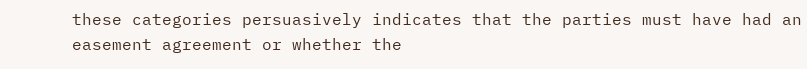these categories persuasively indicates that the parties must have had an easement agreement or whether the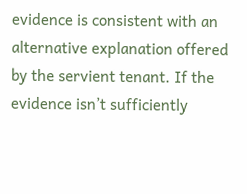evidence is consistent with an alternative explanation offered by the servient tenant. If the evidence isn’t sufficiently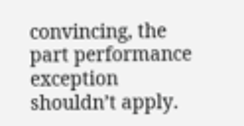convincing, the part performance exception shouldn’t apply.